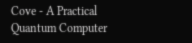Cove - A Practical Quantum Computer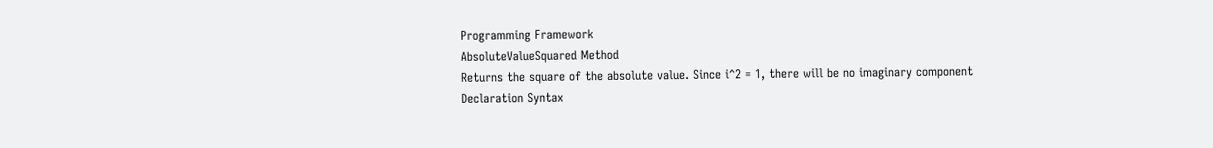Programming Framework
AbsoluteValueSquared Method
Returns the square of the absolute value. Since i^2 = 1, there will be no imaginary component
Declaration Syntax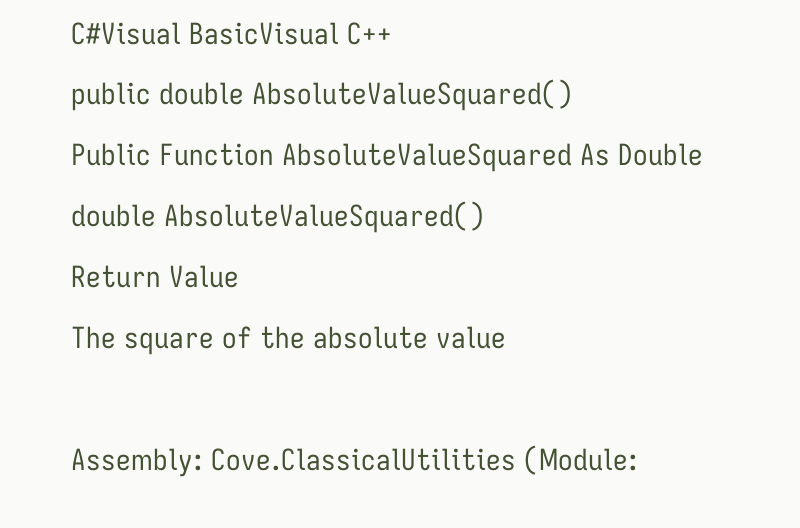C#Visual BasicVisual C++
public double AbsoluteValueSquared()
Public Function AbsoluteValueSquared As Double
double AbsoluteValueSquared()
Return Value
The square of the absolute value

Assembly: Cove.ClassicalUtilities (Module: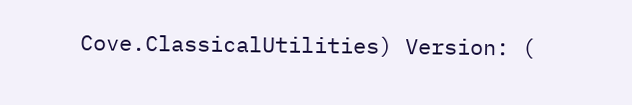Cove.ClassicalUtilities) Version: (